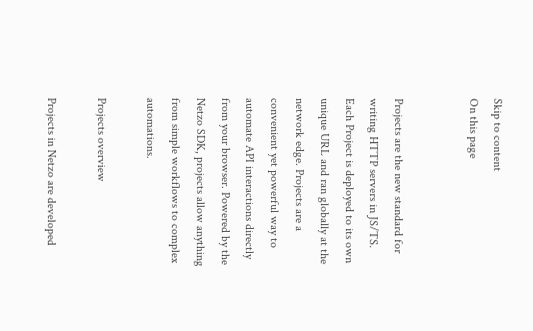Skip to content
On this page


Projects are the new standard for writing HTTP servers in JS/TS. Each Project is deployed to its own unique URL and ran globally at the network edge. Projects are a convenient yet powerful way to automate API interactions directly from your browser. Powered by the Netzo SDK, projects allow anything from simple workflows to complex automations.

Projects overview

Projects in Netzo are developed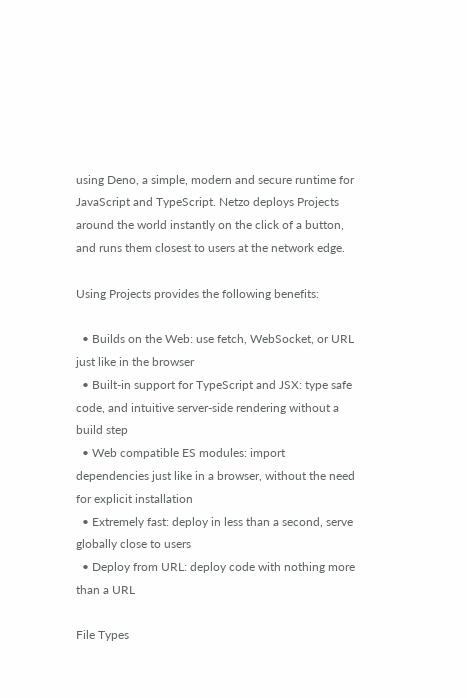using Deno, a simple, modern and secure runtime for JavaScript and TypeScript. Netzo deploys Projects around the world instantly on the click of a button, and runs them closest to users at the network edge.

Using Projects provides the following benefits:

  • Builds on the Web: use fetch, WebSocket, or URL just like in the browser
  • Built-in support for TypeScript and JSX: type safe code, and intuitive server-side rendering without a build step
  • Web compatible ES modules: import dependencies just like in a browser, without the need for explicit installation
  • Extremely fast: deploy in less than a second, serve globally close to users
  • Deploy from URL: deploy code with nothing more than a URL

File Types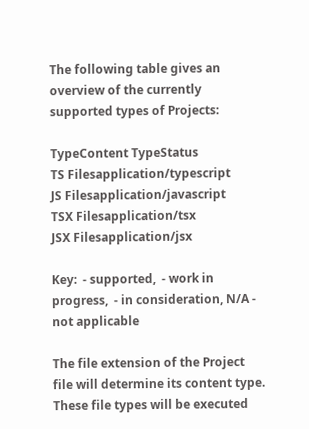The following table gives an overview of the currently supported types of Projects:

TypeContent TypeStatus
TS Filesapplication/typescript
JS Filesapplication/javascript
TSX Filesapplication/tsx
JSX Filesapplication/jsx

Key:  - supported,  - work in progress,  - in consideration, N/A - not applicable

The file extension of the Project file will determine its content type. These file types will be executed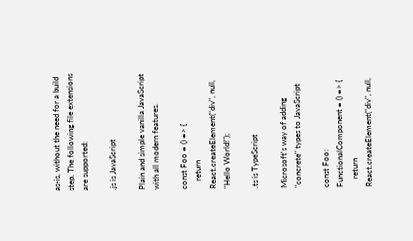as-is, without the need for a build step. The following file extensions are supported:

.js is JavaScript

Plain and simple vanilla JavaScript with all modern features.

const Foo = () => {
    return React.createElement("div", null, "Hello World!");

.ts is TypeScript

Microsoft's way of adding "concrete" types to JavaScript

const Foo: FunctionalComponent = () => {
    return React.createElement("div", null,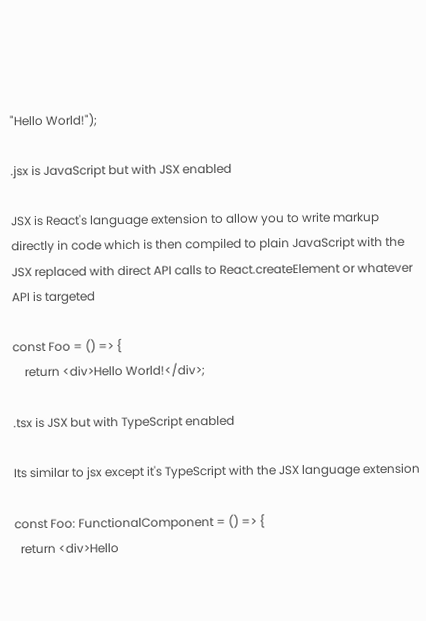"Hello World!");

.jsx is JavaScript but with JSX enabled

JSX is React's language extension to allow you to write markup directly in code which is then compiled to plain JavaScript with the JSX replaced with direct API calls to React.createElement or whatever API is targeted

const Foo = () => {
    return <div>Hello World!</div>;

.tsx is JSX but with TypeScript enabled

Its similar to jsx except it's TypeScript with the JSX language extension

const Foo: FunctionalComponent = () => {
  return <div>Hello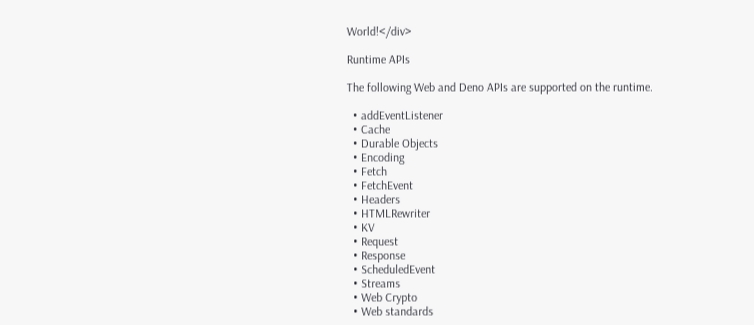World!</div>

Runtime APIs

The following Web and Deno APIs are supported on the runtime.

  • addEventListener
  • Cache
  • Durable Objects
  • Encoding
  • Fetch
  • FetchEvent
  • Headers
  • HTMLRewriter
  • KV
  • Request
  • Response
  • ScheduledEvent
  • Streams
  • Web Crypto
  • Web standards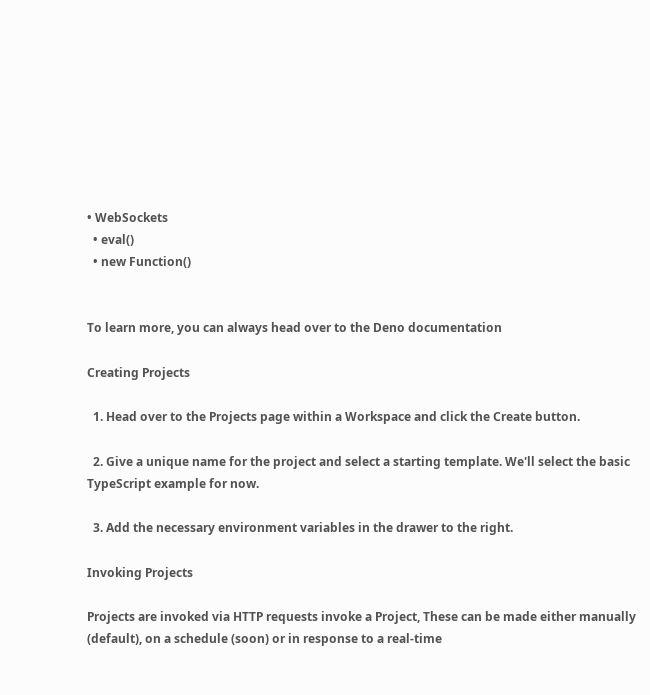• WebSockets
  • eval()
  • new Function()


To learn more, you can always head over to the Deno documentation

Creating Projects

  1. Head over to the Projects page within a Workspace and click the Create button.

  2. Give a unique name for the project and select a starting template. We'll select the basic TypeScript example for now.

  3. Add the necessary environment variables in the drawer to the right.

Invoking Projects

Projects are invoked via HTTP requests invoke a Project, These can be made either manually (default), on a schedule (soon) or in response to a real-time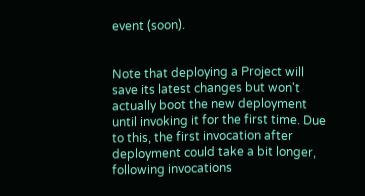event (soon).


Note that deploying a Project will save its latest changes but won't actually boot the new deployment until invoking it for the first time. Due to this, the first invocation after deployment could take a bit longer, following invocations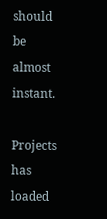should be almost instant.

Projects has loaded